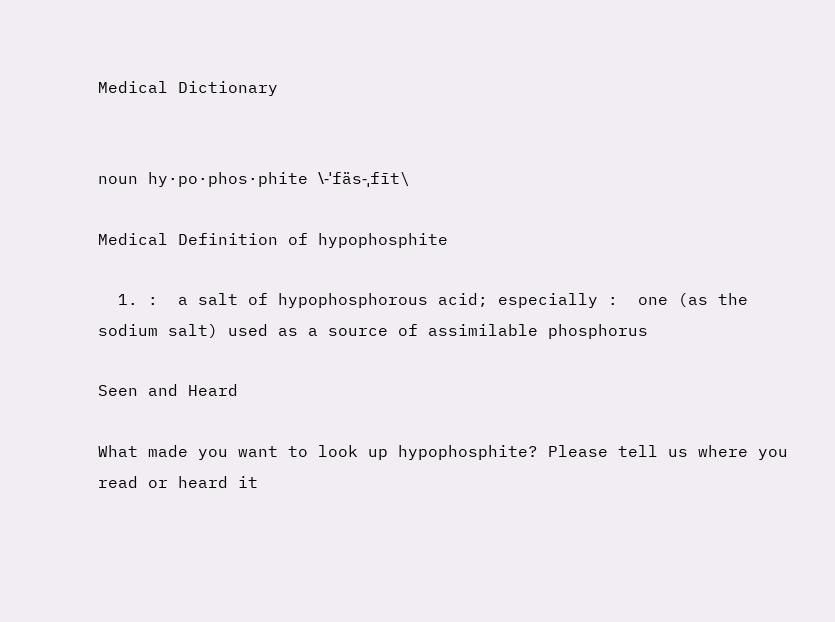Medical Dictionary


noun hy·po·phos·phite \-ˈfäs-ˌfīt\

Medical Definition of hypophosphite

  1. :  a salt of hypophosphorous acid; especially :  one (as the sodium salt) used as a source of assimilable phosphorus

Seen and Heard

What made you want to look up hypophosphite? Please tell us where you read or heard it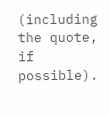(including the quote, if possible).